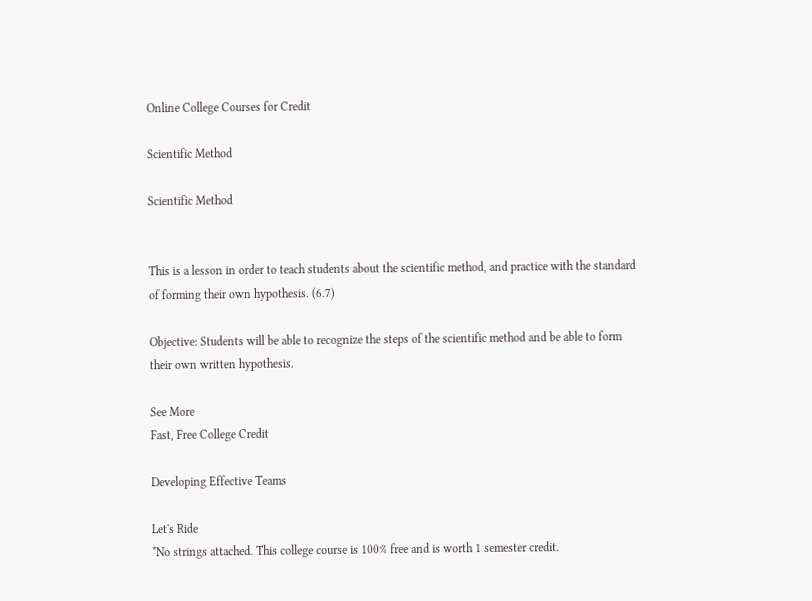Online College Courses for Credit

Scientific Method

Scientific Method


This is a lesson in order to teach students about the scientific method, and practice with the standard of forming their own hypothesis. (6.7)

Objective: Students will be able to recognize the steps of the scientific method and be able to form their own written hypothesis.

See More
Fast, Free College Credit

Developing Effective Teams

Let's Ride
*No strings attached. This college course is 100% free and is worth 1 semester credit.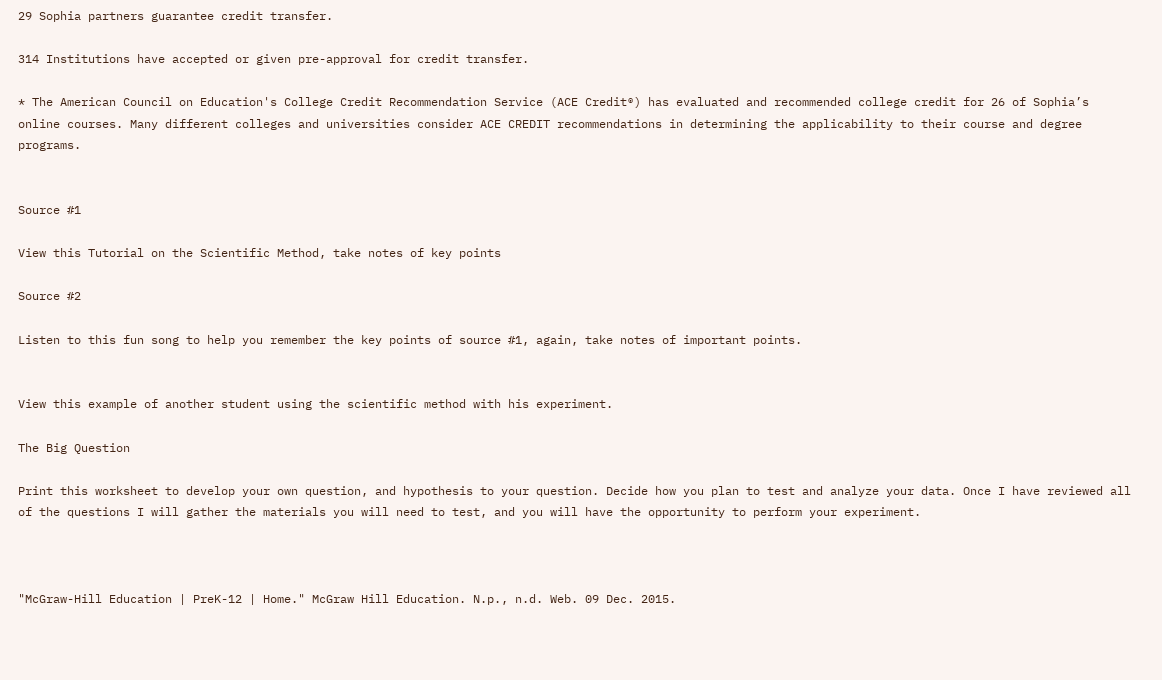29 Sophia partners guarantee credit transfer.

314 Institutions have accepted or given pre-approval for credit transfer.

* The American Council on Education's College Credit Recommendation Service (ACE Credit®) has evaluated and recommended college credit for 26 of Sophia’s online courses. Many different colleges and universities consider ACE CREDIT recommendations in determining the applicability to their course and degree programs.


Source #1

View this Tutorial on the Scientific Method, take notes of key points

Source #2

Listen to this fun song to help you remember the key points of source #1, again, take notes of important points.


View this example of another student using the scientific method with his experiment.

The Big Question

Print this worksheet to develop your own question, and hypothesis to your question. Decide how you plan to test and analyze your data. Once I have reviewed all of the questions I will gather the materials you will need to test, and you will have the opportunity to perform your experiment.



"McGraw-Hill Education | PreK-12 | Home." McGraw Hill Education. N.p., n.d. Web. 09 Dec. 2015.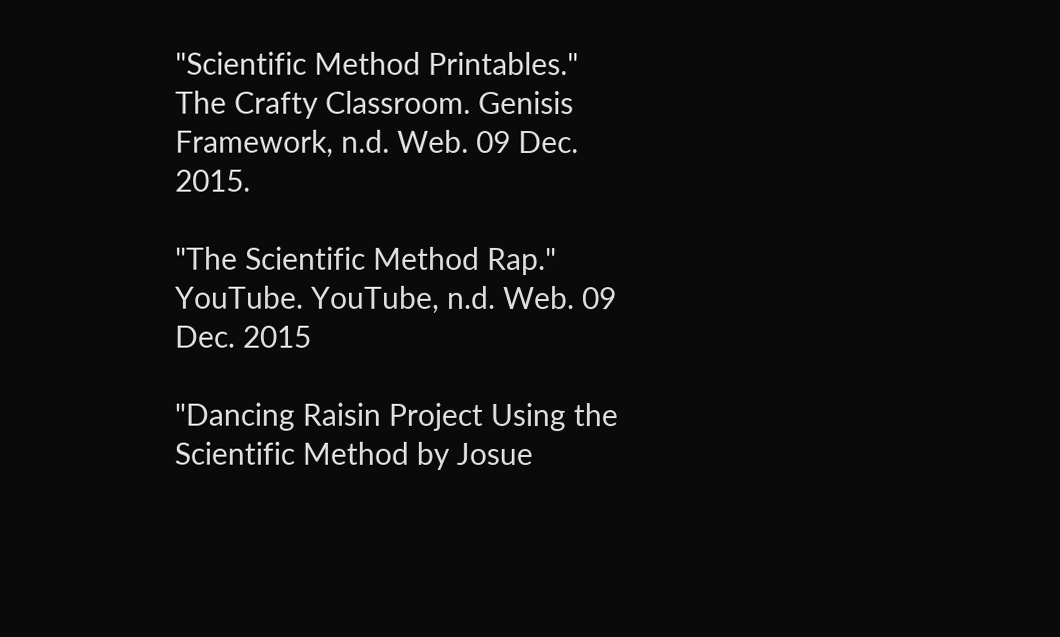"Scientific Method Printables." The Crafty Classroom. Genisis Framework, n.d. Web. 09 Dec. 2015.

"The Scientific Method Rap." YouTube. YouTube, n.d. Web. 09 Dec. 2015

"Dancing Raisin Project Using the Scientific Method by Josue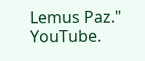Lemus Paz." YouTube.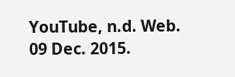YouTube, n.d. Web. 09 Dec. 2015.